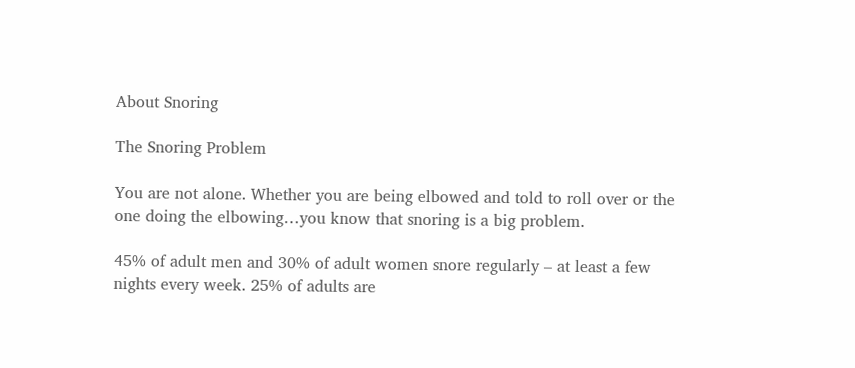About Snoring

The Snoring Problem

You are not alone. Whether you are being elbowed and told to roll over or the one doing the elbowing…you know that snoring is a big problem.

45% of adult men and 30% of adult women snore regularly – at least a few nights every week. 25% of adults are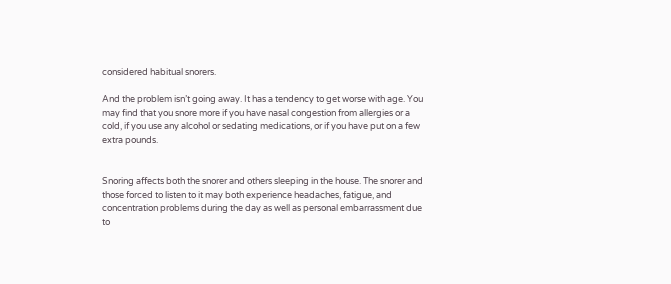considered habitual snorers.

And the problem isn’t going away. It has a tendency to get worse with age. You may find that you snore more if you have nasal congestion from allergies or a cold, if you use any alcohol or sedating medications, or if you have put on a few extra pounds.


Snoring affects both the snorer and others sleeping in the house. The snorer and those forced to listen to it may both experience headaches, fatigue, and concentration problems during the day as well as personal embarrassment due to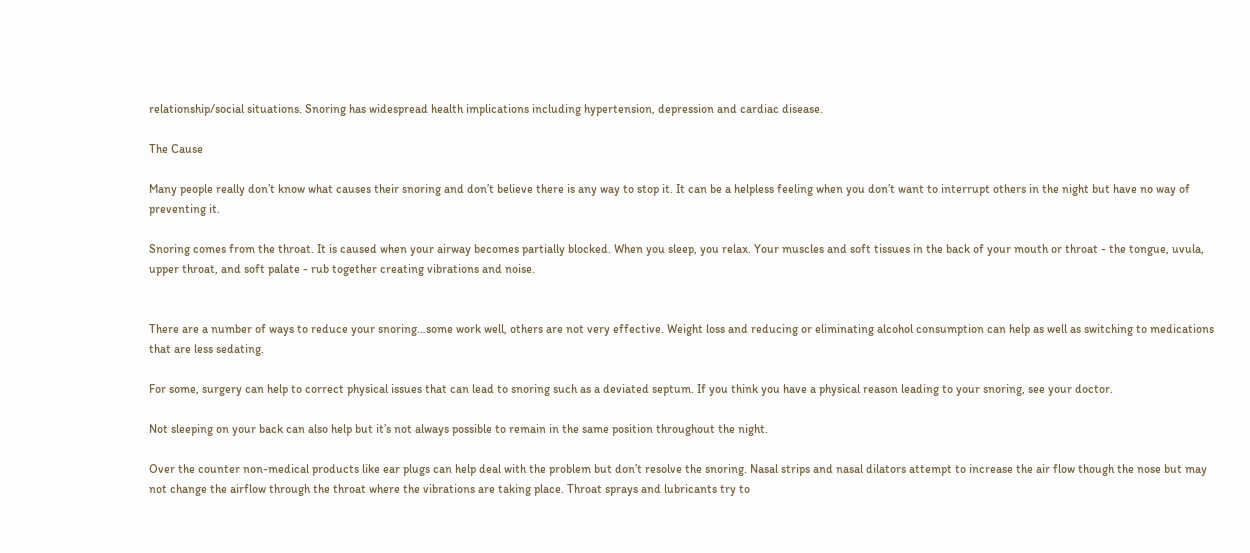relationship/social situations. Snoring has widespread health implications including hypertension, depression and cardiac disease.

The Cause

Many people really don’t know what causes their snoring and don’t believe there is any way to stop it. It can be a helpless feeling when you don’t want to interrupt others in the night but have no way of preventing it.

Snoring comes from the throat. It is caused when your airway becomes partially blocked. When you sleep, you relax. Your muscles and soft tissues in the back of your mouth or throat - the tongue, uvula, upper throat, and soft palate - rub together creating vibrations and noise.


There are a number of ways to reduce your snoring…some work well, others are not very effective. Weight loss and reducing or eliminating alcohol consumption can help as well as switching to medications that are less sedating.

For some, surgery can help to correct physical issues that can lead to snoring such as a deviated septum. If you think you have a physical reason leading to your snoring, see your doctor.

Not sleeping on your back can also help but it’s not always possible to remain in the same position throughout the night.

Over the counter non-medical products like ear plugs can help deal with the problem but don’t resolve the snoring. Nasal strips and nasal dilators attempt to increase the air flow though the nose but may not change the airflow through the throat where the vibrations are taking place. Throat sprays and lubricants try to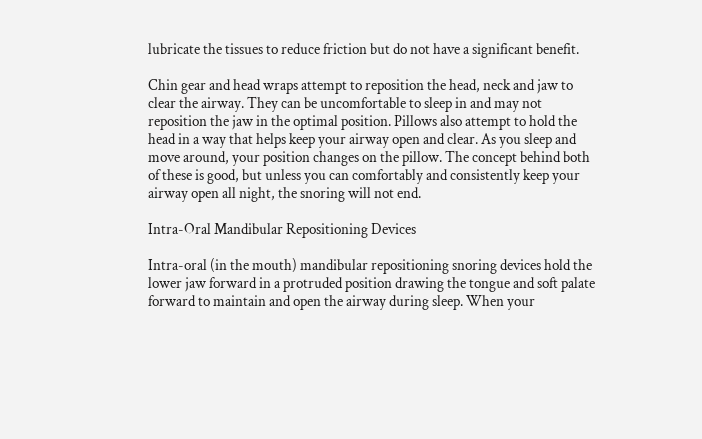lubricate the tissues to reduce friction but do not have a significant benefit.

Chin gear and head wraps attempt to reposition the head, neck and jaw to clear the airway. They can be uncomfortable to sleep in and may not reposition the jaw in the optimal position. Pillows also attempt to hold the head in a way that helps keep your airway open and clear. As you sleep and move around, your position changes on the pillow. The concept behind both of these is good, but unless you can comfortably and consistently keep your airway open all night, the snoring will not end.

Intra-Oral Mandibular Repositioning Devices

Intra-oral (in the mouth) mandibular repositioning snoring devices hold the lower jaw forward in a protruded position drawing the tongue and soft palate forward to maintain and open the airway during sleep. When your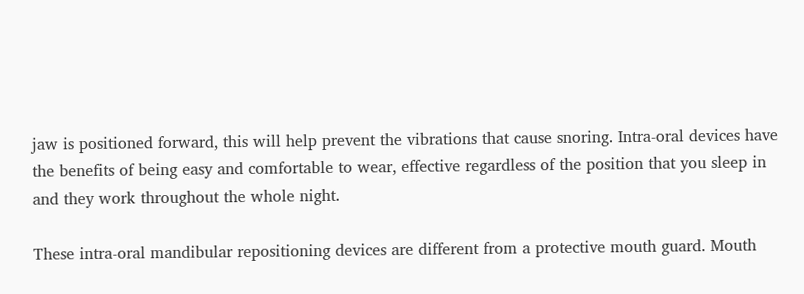jaw is positioned forward, this will help prevent the vibrations that cause snoring. Intra-oral devices have the benefits of being easy and comfortable to wear, effective regardless of the position that you sleep in and they work throughout the whole night.

These intra-oral mandibular repositioning devices are different from a protective mouth guard. Mouth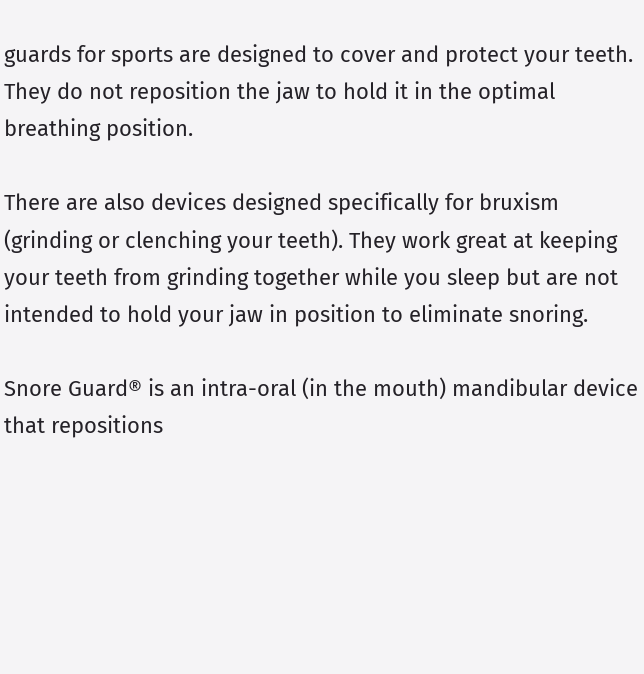guards for sports are designed to cover and protect your teeth. They do not reposition the jaw to hold it in the optimal breathing position.

There are also devices designed specifically for bruxism (grinding or clenching your teeth). They work great at keeping your teeth from grinding together while you sleep but are not intended to hold your jaw in position to eliminate snoring.

Snore Guard® is an intra-oral (in the mouth) mandibular device that repositions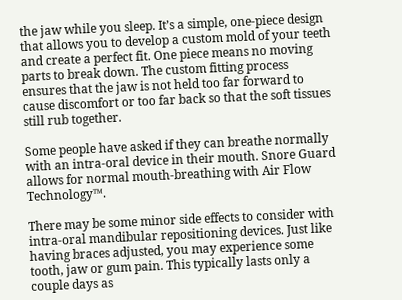the jaw while you sleep. It’s a simple, one-piece design that allows you to develop a custom mold of your teeth and create a perfect fit. One piece means no moving parts to break down. The custom fitting process ensures that the jaw is not held too far forward to cause discomfort or too far back so that the soft tissues still rub together.

Some people have asked if they can breathe normally with an intra-oral device in their mouth. Snore Guard allows for normal mouth-breathing with Air Flow Technology™.

There may be some minor side effects to consider with intra-oral mandibular repositioning devices. Just like having braces adjusted, you may experience some tooth, jaw or gum pain. This typically lasts only a couple days as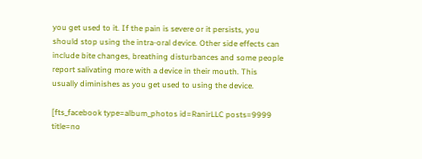you get used to it. If the pain is severe or it persists, you should stop using the intra-oral device. Other side effects can include bite changes, breathing disturbances and some people report salivating more with a device in their mouth. This usually diminishes as you get used to using the device.

[fts_facebook type=album_photos id=RanirLLC posts=9999 title=no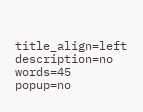title_align=left description=no words=45 popup=no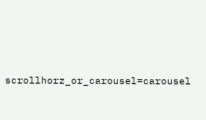scrollhorz_or_carousel=carousel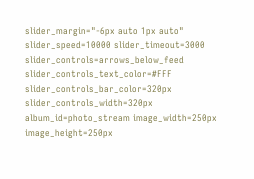slider_margin="-6px auto 1px auto" slider_speed=10000 slider_timeout=3000 slider_controls=arrows_below_feed slider_controls_text_color=#FFF slider_controls_bar_color=320px slider_controls_width=320px album_id=photo_stream image_width=250px image_height=250px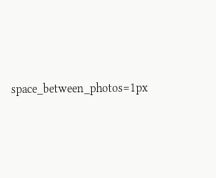space_between_photos=1px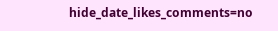hide_date_likes_comments=no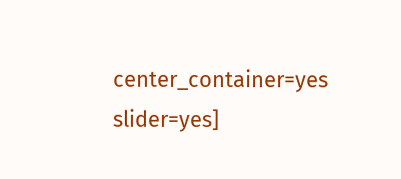center_container=yes slider=yes]